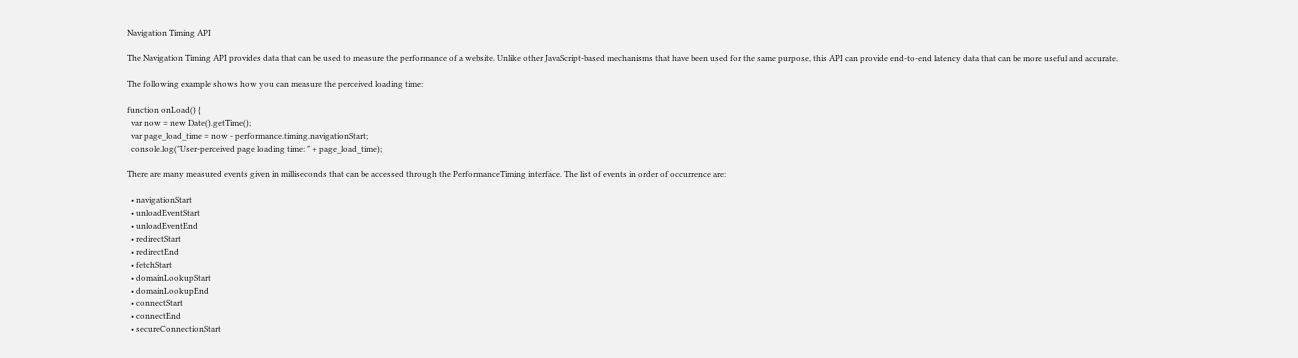Navigation Timing API

The Navigation Timing API provides data that can be used to measure the performance of a website. Unlike other JavaScript-based mechanisms that have been used for the same purpose, this API can provide end-to-end latency data that can be more useful and accurate.

The following example shows how you can measure the perceived loading time:

function onLoad() {
  var now = new Date().getTime();
  var page_load_time = now - performance.timing.navigationStart;
  console.log("User-perceived page loading time: " + page_load_time);

There are many measured events given in milliseconds that can be accessed through the PerformanceTiming interface. The list of events in order of occurrence are:

  • navigationStart
  • unloadEventStart
  • unloadEventEnd
  • redirectStart
  • redirectEnd
  • fetchStart
  • domainLookupStart
  • domainLookupEnd
  • connectStart
  • connectEnd
  • secureConnectionStart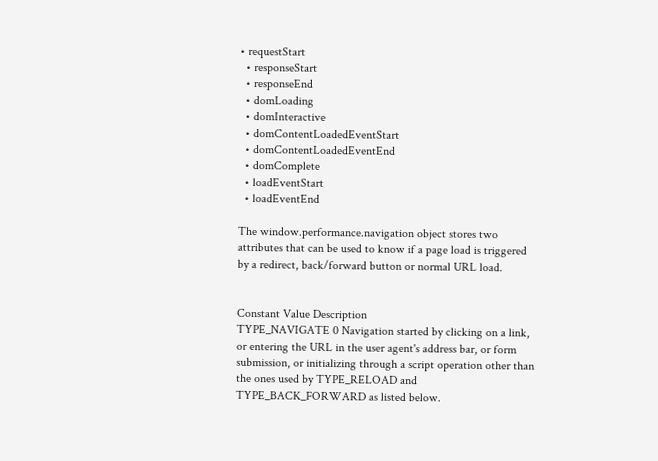• requestStart
  • responseStart
  • responseEnd
  • domLoading
  • domInteractive
  • domContentLoadedEventStart
  • domContentLoadedEventEnd
  • domComplete
  • loadEventStart
  • loadEventEnd

The window.performance.navigation object stores two attributes that can be used to know if a page load is triggered by a redirect, back/forward button or normal URL load.


Constant Value Description
TYPE_NAVIGATE 0 Navigation started by clicking on a link, or entering the URL in the user agent's address bar, or form submission, or initializing through a script operation other than the ones used by TYPE_RELOAD and TYPE_BACK_FORWARD as listed below.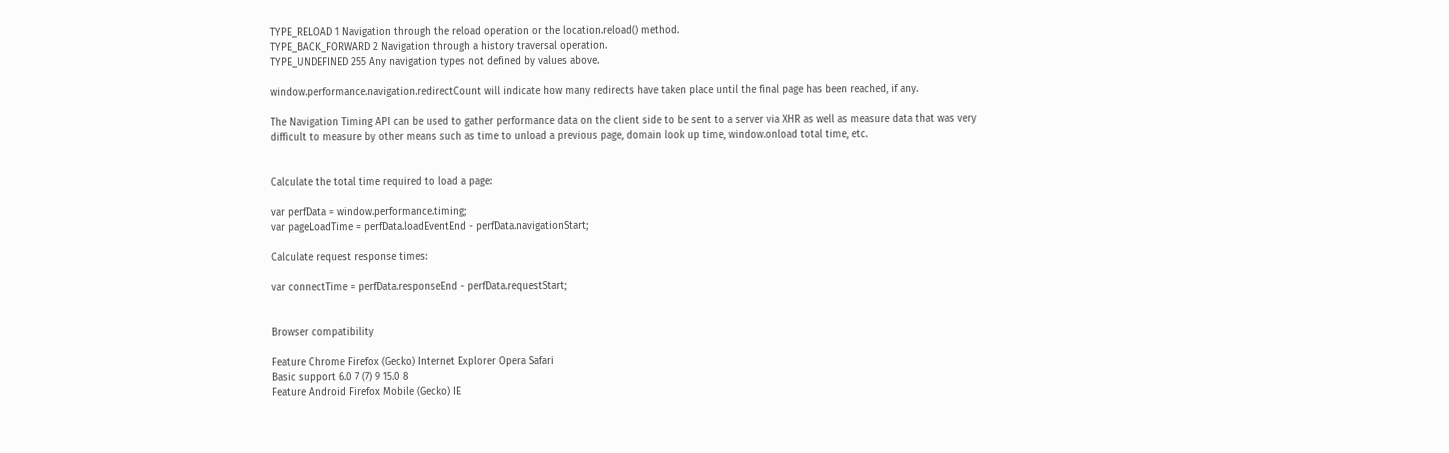TYPE_RELOAD 1 Navigation through the reload operation or the location.reload() method.
TYPE_BACK_FORWARD 2 Navigation through a history traversal operation.
TYPE_UNDEFINED 255 Any navigation types not defined by values above.

window.performance.navigation.redirectCount will indicate how many redirects have taken place until the final page has been reached, if any.

The Navigation Timing API can be used to gather performance data on the client side to be sent to a server via XHR as well as measure data that was very difficult to measure by other means such as time to unload a previous page, domain look up time, window.onload total time, etc.


Calculate the total time required to load a page:

var perfData = window.performance.timing;
var pageLoadTime = perfData.loadEventEnd - perfData.navigationStart;

Calculate request response times:

var connectTime = perfData.responseEnd - perfData.requestStart;


Browser compatibility

Feature Chrome Firefox (Gecko) Internet Explorer Opera Safari
Basic support 6.0 7 (7) 9 15.0 8
Feature Android Firefox Mobile (Gecko) IE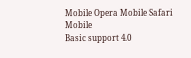Mobile Opera Mobile Safari Mobile
Basic support 4.0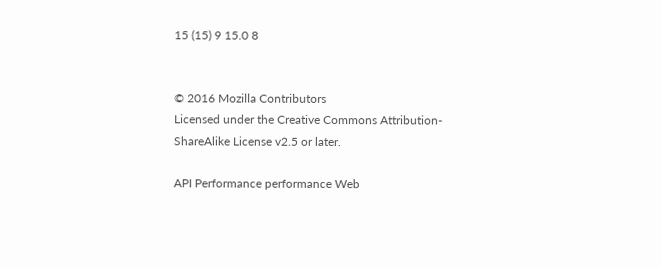15 (15) 9 15.0 8


© 2016 Mozilla Contributors
Licensed under the Creative Commons Attribution-ShareAlike License v2.5 or later.

API Performance performance Web